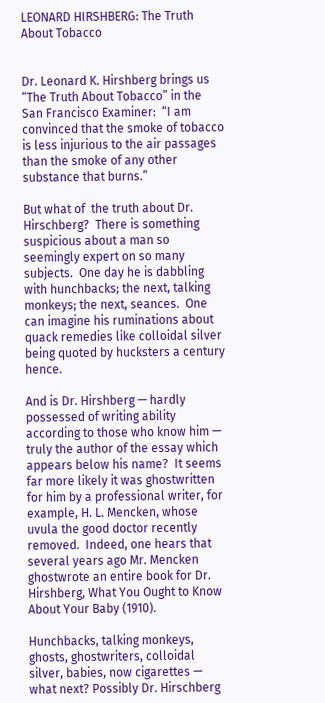LEONARD HIRSHBERG: The Truth About Tobacco


Dr. Leonard K. Hirshberg brings us “The Truth About Tobacco” in the San Francisco Examiner:  “I am convinced that the smoke of tobacco is less injurious to the air passages than the smoke of any other substance that burns.”

But what of  the truth about Dr. Hirschberg?  There is something suspicious about a man so seemingly expert on so many subjects.  One day he is dabbling with hunchbacks; the next, talking monkeys; the next, seances.  One can imagine his ruminations about quack remedies like colloidal silver being quoted by hucksters a century hence.

And is Dr. Hirshberg — hardly possessed of writing ability according to those who know him — truly the author of the essay which appears below his name?  It seems far more likely it was ghostwritten for him by a professional writer, for example, H. L. Mencken, whose uvula the good doctor recently removed.  Indeed, one hears that several years ago Mr. Mencken ghostwrote an entire book for Dr. Hirshberg, What You Ought to Know About Your Baby (1910).

Hunchbacks, talking monkeys, ghosts, ghostwriters, colloidal silver, babies, now cigarettes — what next? Possibly Dr. Hirschberg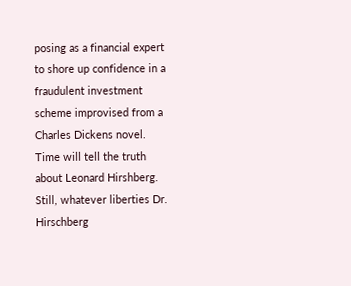posing as a financial expert to shore up confidence in a fraudulent investment scheme improvised from a Charles Dickens novel.  Time will tell the truth about Leonard Hirshberg.  Still, whatever liberties Dr. Hirschberg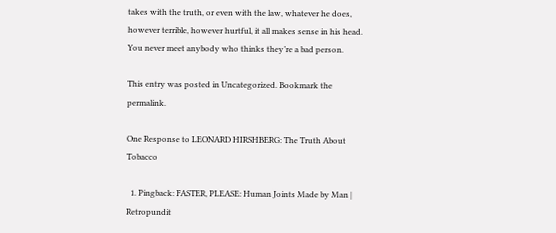takes with the truth, or even with the law, whatever he does, however terrible, however hurtful, it all makes sense in his head. You never meet anybody who thinks they’re a bad person.

This entry was posted in Uncategorized. Bookmark the permalink.

One Response to LEONARD HIRSHBERG: The Truth About Tobacco

  1. Pingback: FASTER, PLEASE: Human Joints Made by Man | Retropundit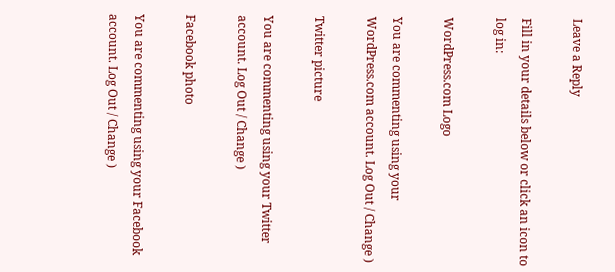Leave a Reply

Fill in your details below or click an icon to log in:

WordPress.com Logo

You are commenting using your WordPress.com account. Log Out / Change )

Twitter picture

You are commenting using your Twitter account. Log Out / Change )

Facebook photo

You are commenting using your Facebook account. Log Out / Change )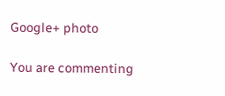Google+ photo

You are commenting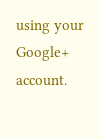using your Google+ account.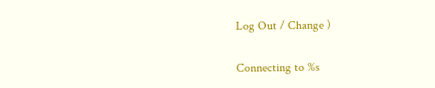Log Out / Change )

Connecting to %s